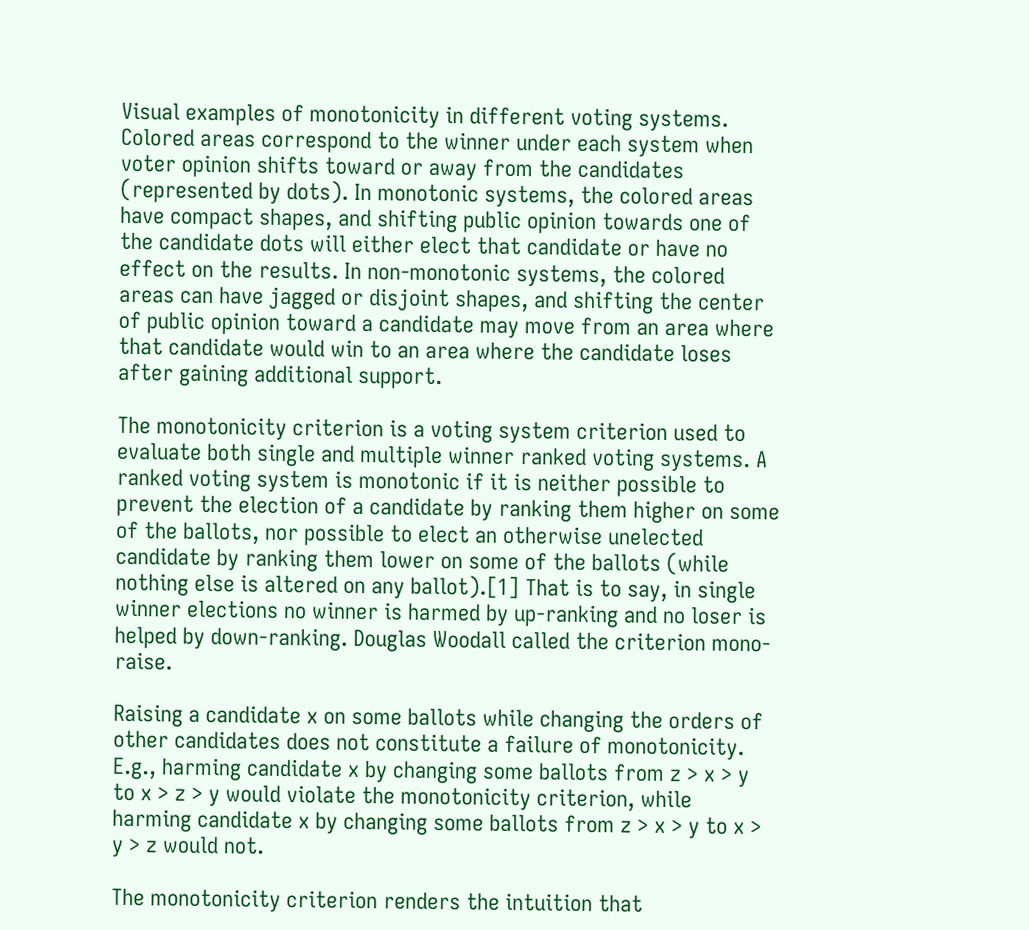Visual examples of monotonicity in different voting systems. Colored areas correspond to the winner under each system when voter opinion shifts toward or away from the candidates (represented by dots). In monotonic systems, the colored areas have compact shapes, and shifting public opinion towards one of the candidate dots will either elect that candidate or have no effect on the results. In non-monotonic systems, the colored areas can have jagged or disjoint shapes, and shifting the center of public opinion toward a candidate may move from an area where that candidate would win to an area where the candidate loses after gaining additional support.

The monotonicity criterion is a voting system criterion used to evaluate both single and multiple winner ranked voting systems. A ranked voting system is monotonic if it is neither possible to prevent the election of a candidate by ranking them higher on some of the ballots, nor possible to elect an otherwise unelected candidate by ranking them lower on some of the ballots (while nothing else is altered on any ballot).[1] That is to say, in single winner elections no winner is harmed by up-ranking and no loser is helped by down-ranking. Douglas Woodall called the criterion mono-raise.

Raising a candidate x on some ballots while changing the orders of other candidates does not constitute a failure of monotonicity. E.g., harming candidate x by changing some ballots from z > x > y to x > z > y would violate the monotonicity criterion, while harming candidate x by changing some ballots from z > x > y to x > y > z would not.

The monotonicity criterion renders the intuition that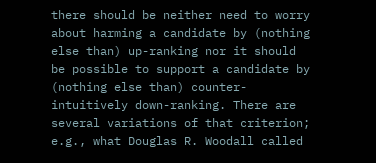there should be neither need to worry about harming a candidate by (nothing else than) up-ranking nor it should be possible to support a candidate by (nothing else than) counter-intuitively down-ranking. There are several variations of that criterion; e.g., what Douglas R. Woodall called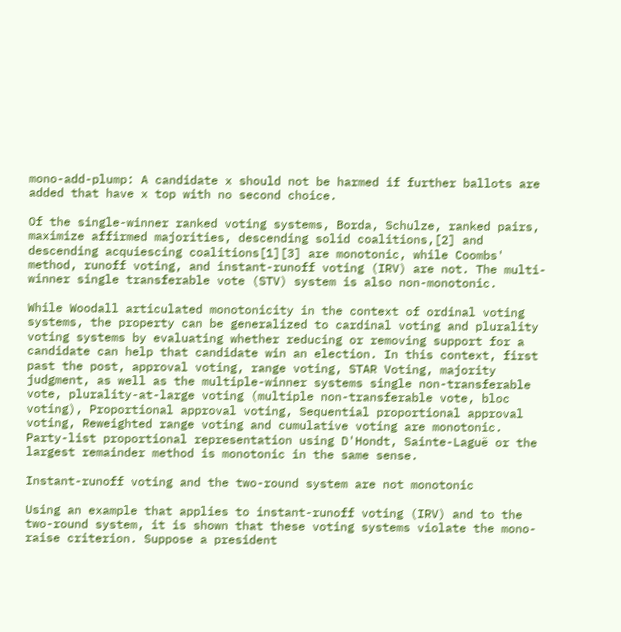mono-add-plump: A candidate x should not be harmed if further ballots are added that have x top with no second choice.

Of the single-winner ranked voting systems, Borda, Schulze, ranked pairs, maximize affirmed majorities, descending solid coalitions,[2] and descending acquiescing coalitions[1][3] are monotonic, while Coombs' method, runoff voting, and instant-runoff voting (IRV) are not. The multi-winner single transferable vote (STV) system is also non-monotonic.

While Woodall articulated monotonicity in the context of ordinal voting systems, the property can be generalized to cardinal voting and plurality voting systems by evaluating whether reducing or removing support for a candidate can help that candidate win an election. In this context, first past the post, approval voting, range voting, STAR Voting, majority judgment, as well as the multiple-winner systems single non-transferable vote, plurality-at-large voting (multiple non-transferable vote, bloc voting), Proportional approval voting, Sequential proportional approval voting, Reweighted range voting and cumulative voting are monotonic. Party-list proportional representation using D'Hondt, Sainte-Laguë or the largest remainder method is monotonic in the same sense.

Instant-runoff voting and the two-round system are not monotonic

Using an example that applies to instant-runoff voting (IRV) and to the two-round system, it is shown that these voting systems violate the mono-raise criterion. Suppose a president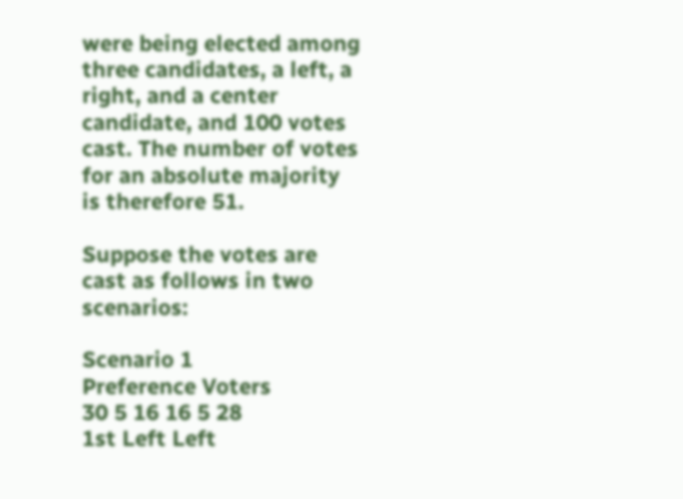were being elected among three candidates, a left, a right, and a center candidate, and 100 votes cast. The number of votes for an absolute majority is therefore 51.

Suppose the votes are cast as follows in two scenarios:

Scenario 1
Preference Voters
30 5 16 16 5 28
1st Left Left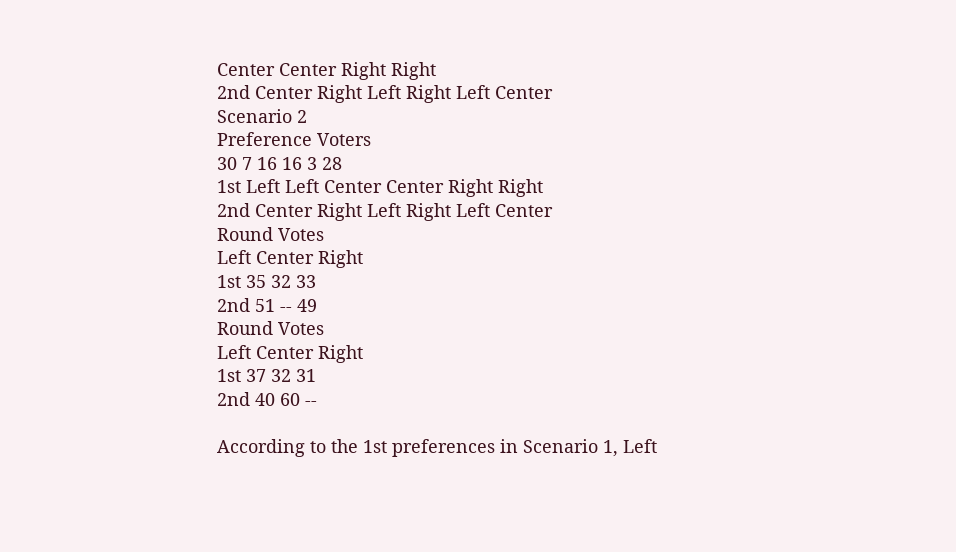Center Center Right Right
2nd Center Right Left Right Left Center
Scenario 2
Preference Voters
30 7 16 16 3 28
1st Left Left Center Center Right Right
2nd Center Right Left Right Left Center
Round Votes
Left Center Right
1st 35 32 33
2nd 51 -- 49
Round Votes
Left Center Right
1st 37 32 31
2nd 40 60 --

According to the 1st preferences in Scenario 1, Left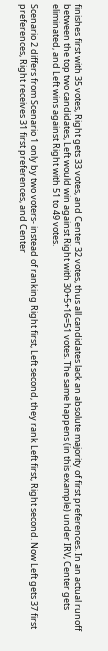finishes first with 35 votes, Right gets 33 votes, and Center 32 votes, thus all candidates lack an absolute majority of first preferences. In an actual runoff between the top two candidates, Left would win against Right with 30+5+16=51 votes. The same happens (in this example) under IRV, Center gets eliminated, and Left wins against Right with 51 to 49 votes.

Scenario 2 differs from Scenario 1 only by two voters- instead of ranking Right first, Left second, they rank Left first, Right second. Now Left gets 37 first preferences, Right receives 31 first preferences, and Center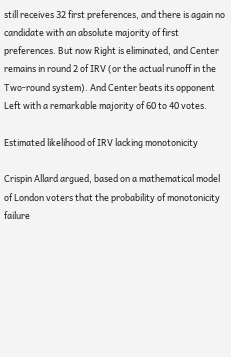still receives 32 first preferences, and there is again no candidate with an absolute majority of first preferences. But now Right is eliminated, and Center remains in round 2 of IRV (or the actual runoff in the Two-round system). And Center beats its opponent Left with a remarkable majority of 60 to 40 votes.

Estimated likelihood of IRV lacking monotonicity

Crispin Allard argued, based on a mathematical model of London voters that the probability of monotonicity failure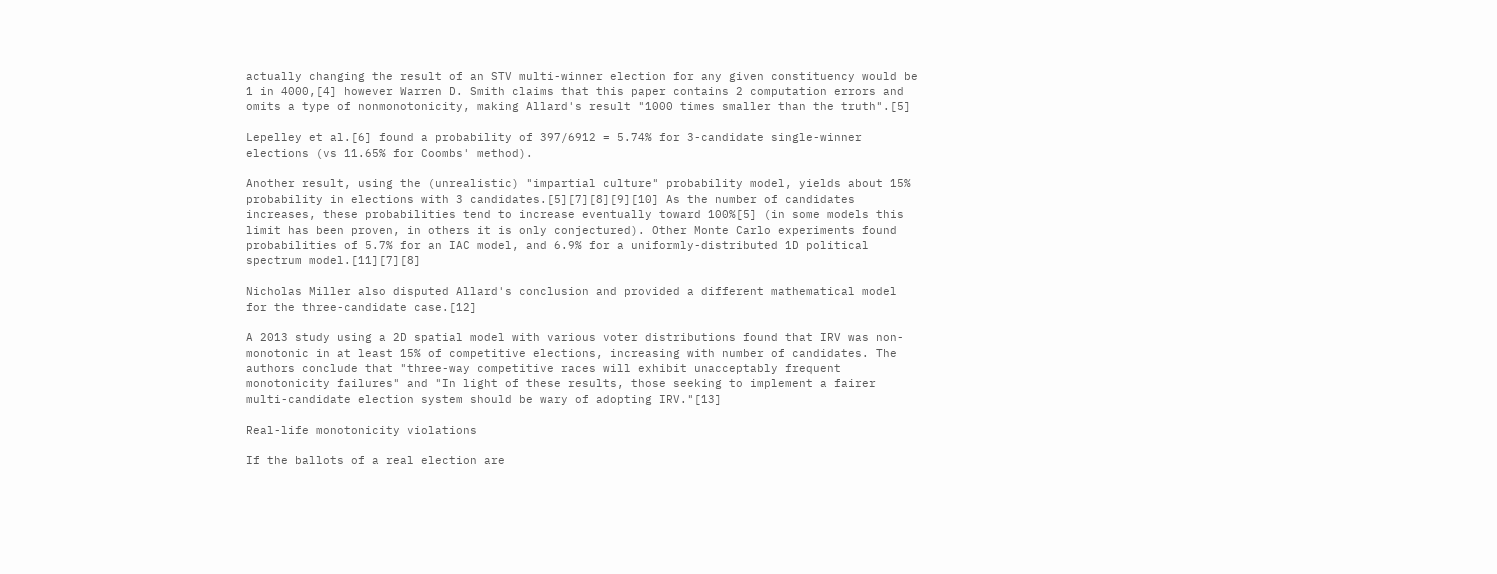actually changing the result of an STV multi-winner election for any given constituency would be 1 in 4000,[4] however Warren D. Smith claims that this paper contains 2 computation errors and omits a type of nonmonotonicity, making Allard's result "1000 times smaller than the truth".[5]

Lepelley et al.[6] found a probability of 397/6912 = 5.74% for 3-candidate single-winner elections (vs 11.65% for Coombs' method).

Another result, using the (unrealistic) "impartial culture" probability model, yields about 15% probability in elections with 3 candidates.[5][7][8][9][10] As the number of candidates increases, these probabilities tend to increase eventually toward 100%[5] (in some models this limit has been proven, in others it is only conjectured). Other Monte Carlo experiments found probabilities of 5.7% for an IAC model, and 6.9% for a uniformly-distributed 1D political spectrum model.[11][7][8]

Nicholas Miller also disputed Allard's conclusion and provided a different mathematical model for the three-candidate case.[12]

A 2013 study using a 2D spatial model with various voter distributions found that IRV was non-monotonic in at least 15% of competitive elections, increasing with number of candidates. The authors conclude that "three-way competitive races will exhibit unacceptably frequent monotonicity failures" and "In light of these results, those seeking to implement a fairer multi-candidate election system should be wary of adopting IRV."[13]

Real-life monotonicity violations

If the ballots of a real election are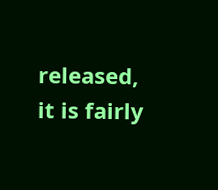released, it is fairly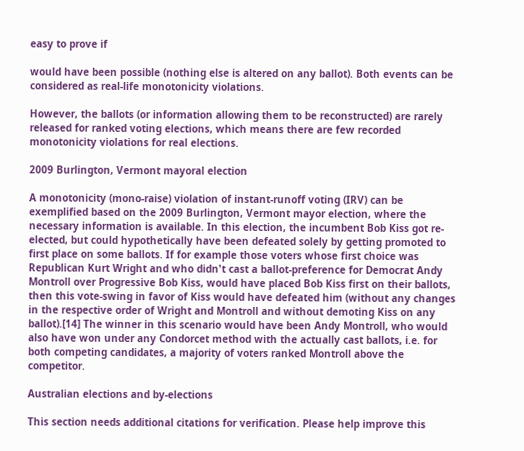easy to prove if

would have been possible (nothing else is altered on any ballot). Both events can be considered as real-life monotonicity violations.

However, the ballots (or information allowing them to be reconstructed) are rarely released for ranked voting elections, which means there are few recorded monotonicity violations for real elections.

2009 Burlington, Vermont mayoral election

A monotonicity (mono-raise) violation of instant-runoff voting (IRV) can be exemplified based on the 2009 Burlington, Vermont mayor election, where the necessary information is available. In this election, the incumbent Bob Kiss got re-elected, but could hypothetically have been defeated solely by getting promoted to first place on some ballots. If for example those voters whose first choice was Republican Kurt Wright and who didn't cast a ballot-preference for Democrat Andy Montroll over Progressive Bob Kiss, would have placed Bob Kiss first on their ballots, then this vote-swing in favor of Kiss would have defeated him (without any changes in the respective order of Wright and Montroll and without demoting Kiss on any ballot).[14] The winner in this scenario would have been Andy Montroll, who would also have won under any Condorcet method with the actually cast ballots, i.e. for both competing candidates, a majority of voters ranked Montroll above the competitor.

Australian elections and by-elections

This section needs additional citations for verification. Please help improve this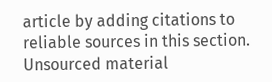article by adding citations to reliable sources in this section. Unsourced material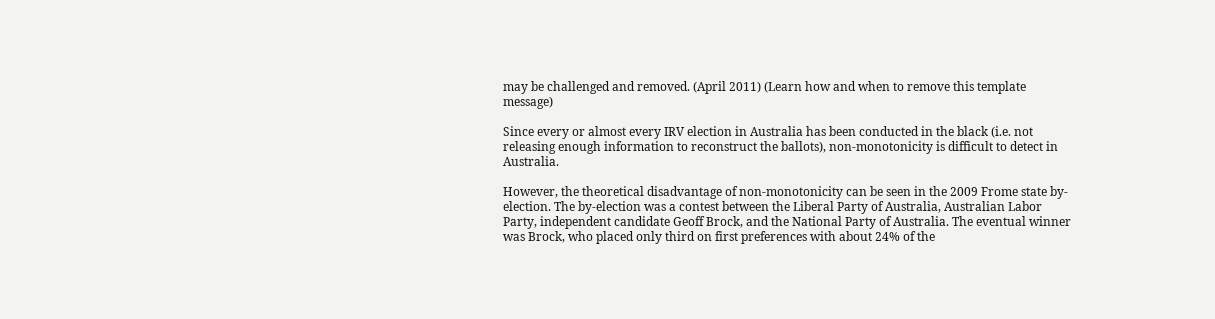may be challenged and removed. (April 2011) (Learn how and when to remove this template message)

Since every or almost every IRV election in Australia has been conducted in the black (i.e. not releasing enough information to reconstruct the ballots), non-monotonicity is difficult to detect in Australia.

However, the theoretical disadvantage of non-monotonicity can be seen in the 2009 Frome state by-election. The by-election was a contest between the Liberal Party of Australia, Australian Labor Party, independent candidate Geoff Brock, and the National Party of Australia. The eventual winner was Brock, who placed only third on first preferences with about 24% of the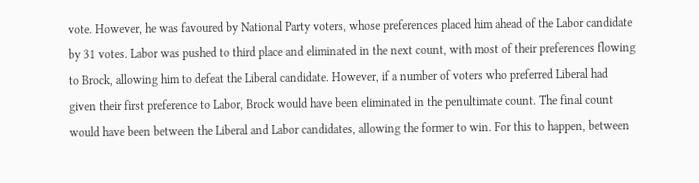vote. However, he was favoured by National Party voters, whose preferences placed him ahead of the Labor candidate by 31 votes. Labor was pushed to third place and eliminated in the next count, with most of their preferences flowing to Brock, allowing him to defeat the Liberal candidate. However, if a number of voters who preferred Liberal had given their first preference to Labor, Brock would have been eliminated in the penultimate count. The final count would have been between the Liberal and Labor candidates, allowing the former to win. For this to happen, between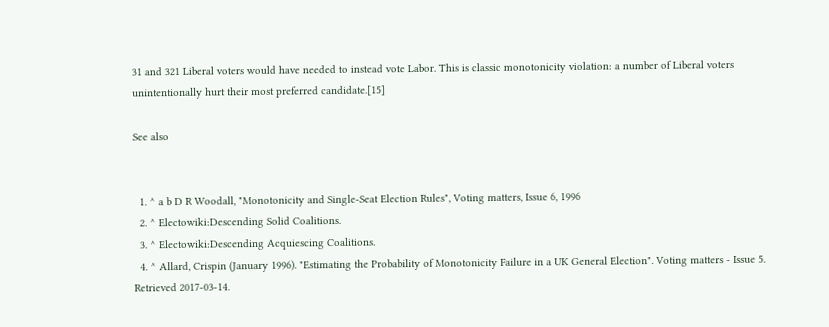31 and 321 Liberal voters would have needed to instead vote Labor. This is classic monotonicity violation: a number of Liberal voters unintentionally hurt their most preferred candidate.[15]

See also


  1. ^ a b D R Woodall, "Monotonicity and Single-Seat Election Rules", Voting matters, Issue 6, 1996
  2. ^ Electowiki:Descending Solid Coalitions.
  3. ^ Electowiki:Descending Acquiescing Coalitions.
  4. ^ Allard, Crispin (January 1996). "Estimating the Probability of Monotonicity Failure in a UK General Election". Voting matters - Issue 5. Retrieved 2017-03-14.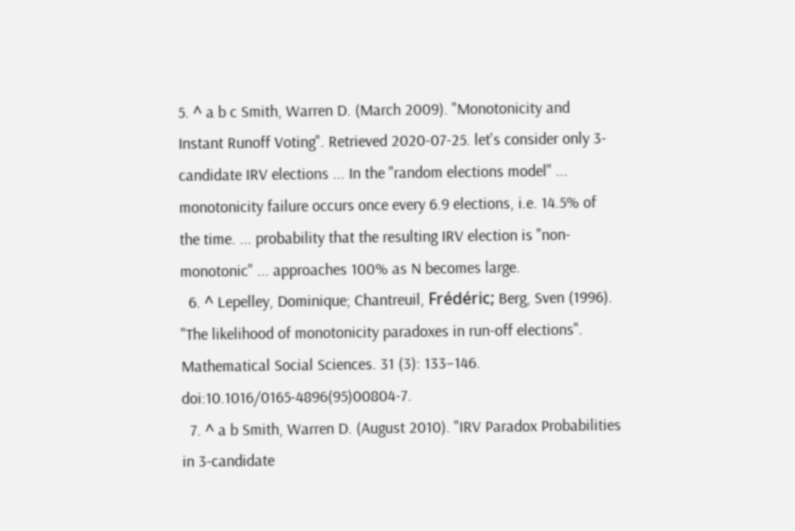5. ^ a b c Smith, Warren D. (March 2009). "Monotonicity and Instant Runoff Voting". Retrieved 2020-07-25. let's consider only 3-candidate IRV elections ... In the "random elections model" ... monotonicity failure occurs once every 6.9 elections, i.e. 14.5% of the time. ... probability that the resulting IRV election is "non-monotonic" ... approaches 100% as N becomes large.
  6. ^ Lepelley, Dominique; Chantreuil, Frédéric; Berg, Sven (1996). "The likelihood of monotonicity paradoxes in run-off elections". Mathematical Social Sciences. 31 (3): 133–146. doi:10.1016/0165-4896(95)00804-7.
  7. ^ a b Smith, Warren D. (August 2010). "IRV Paradox Probabilities in 3-candidate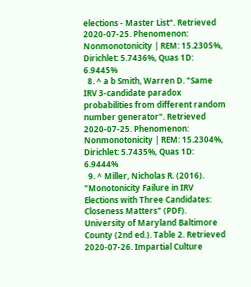elections - Master List". Retrieved 2020-07-25. Phenomenon: Nonmonotonicity | REM: 15.2305%, Dirichlet: 5.7436%, Quas 1D: 6.9445%
  8. ^ a b Smith, Warren D. "Same IRV 3-candidate paradox probabilities from different random number generator". Retrieved 2020-07-25. Phenomenon: Nonmonotonicity | REM: 15.2304%, Dirichlet: 5.7435%, Quas 1D: 6.9444%
  9. ^ Miller, Nicholas R. (2016). "Monotonicity Failure in IRV Elections with Three Candidates: Closeness Matters" (PDF). University of Maryland Baltimore County (2nd ed.). Table 2. Retrieved 2020-07-26. Impartial Culture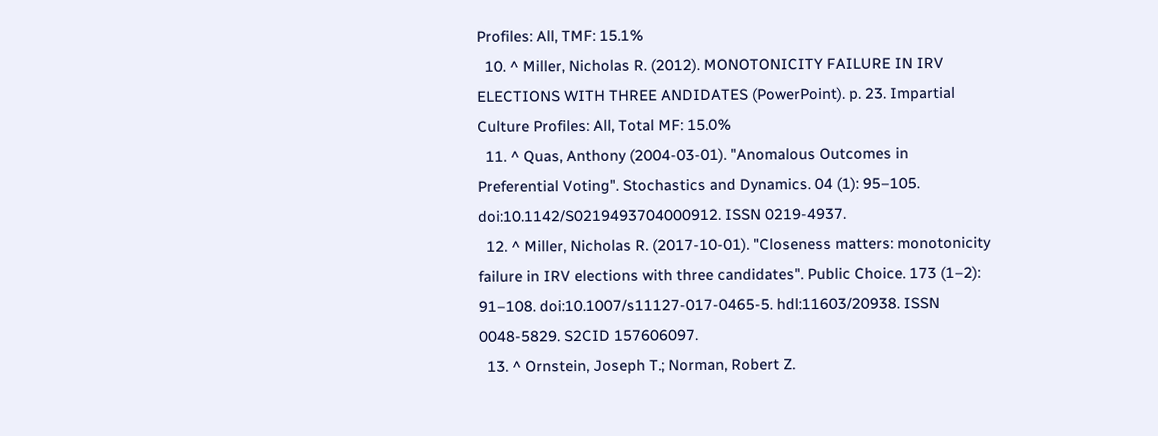Profiles: All, TMF: 15.1%
  10. ^ Miller, Nicholas R. (2012). MONOTONICITY FAILURE IN IRV ELECTIONS WITH THREE ANDIDATES (PowerPoint). p. 23. Impartial Culture Profiles: All, Total MF: 15.0%
  11. ^ Quas, Anthony (2004-03-01). "Anomalous Outcomes in Preferential Voting". Stochastics and Dynamics. 04 (1): 95–105. doi:10.1142/S0219493704000912. ISSN 0219-4937.
  12. ^ Miller, Nicholas R. (2017-10-01). "Closeness matters: monotonicity failure in IRV elections with three candidates". Public Choice. 173 (1–2): 91–108. doi:10.1007/s11127-017-0465-5. hdl:11603/20938. ISSN 0048-5829. S2CID 157606097.
  13. ^ Ornstein, Joseph T.; Norman, Robert Z.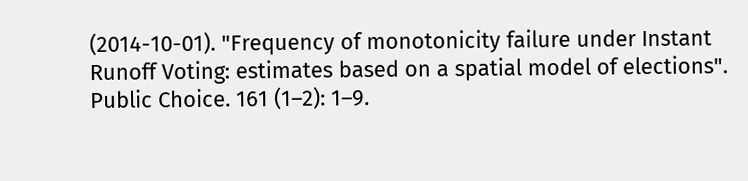(2014-10-01). "Frequency of monotonicity failure under Instant Runoff Voting: estimates based on a spatial model of elections". Public Choice. 161 (1–2): 1–9.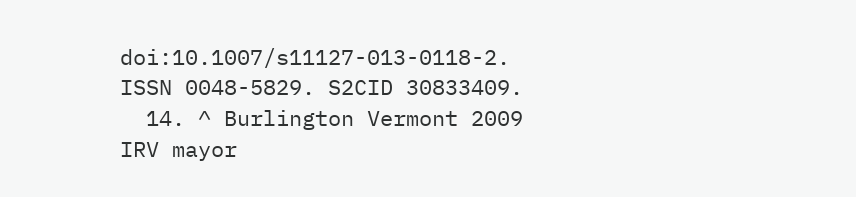doi:10.1007/s11127-013-0118-2. ISSN 0048-5829. S2CID 30833409.
  14. ^ Burlington Vermont 2009 IRV mayor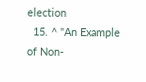election
  15. ^ "An Example of Non-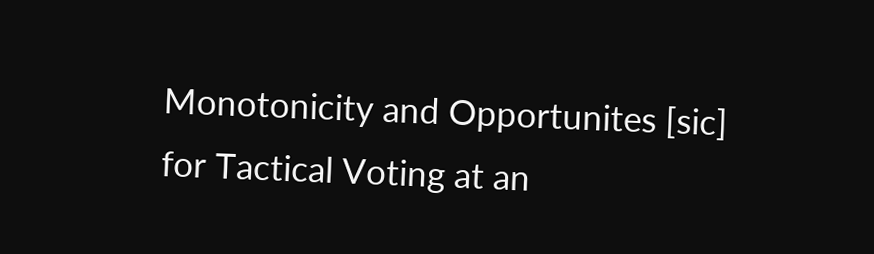Monotonicity and Opportunites [sic] for Tactical Voting at an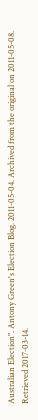Australian Election". Antony Green's Election Blog. 2011-05-04. Archived from the original on 2011-05-08. Retrieved 2017-03-14.